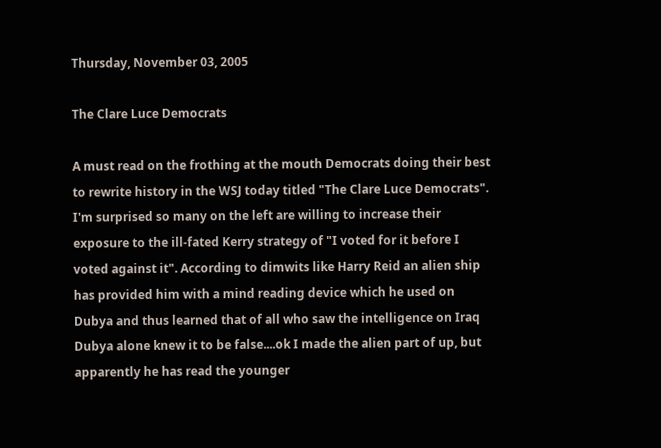Thursday, November 03, 2005

The Clare Luce Democrats

A must read on the frothing at the mouth Democrats doing their best to rewrite history in the WSJ today titled "The Clare Luce Democrats". I'm surprised so many on the left are willing to increase their exposure to the ill-fated Kerry strategy of "I voted for it before I voted against it". According to dimwits like Harry Reid an alien ship has provided him with a mind reading device which he used on Dubya and thus learned that of all who saw the intelligence on Iraq Dubya alone knew it to be false....ok I made the alien part of up, but apparently he has read the younger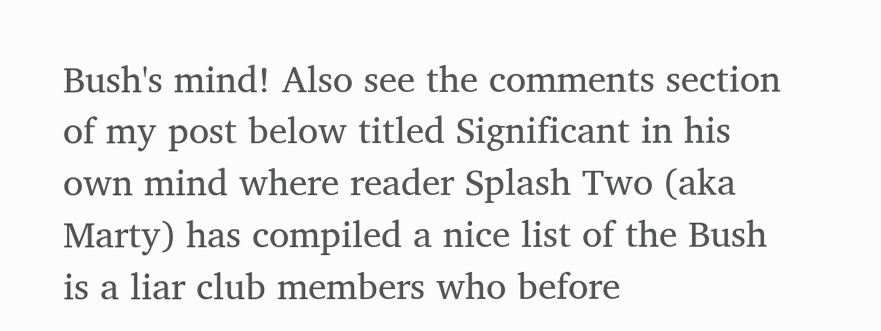Bush's mind! Also see the comments section of my post below titled Significant in his own mind where reader Splash Two (aka Marty) has compiled a nice list of the Bush is a liar club members who before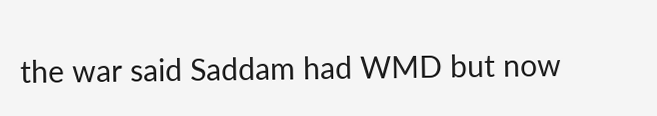the war said Saddam had WMD but now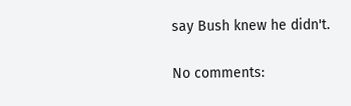say Bush knew he didn't.

No comments: